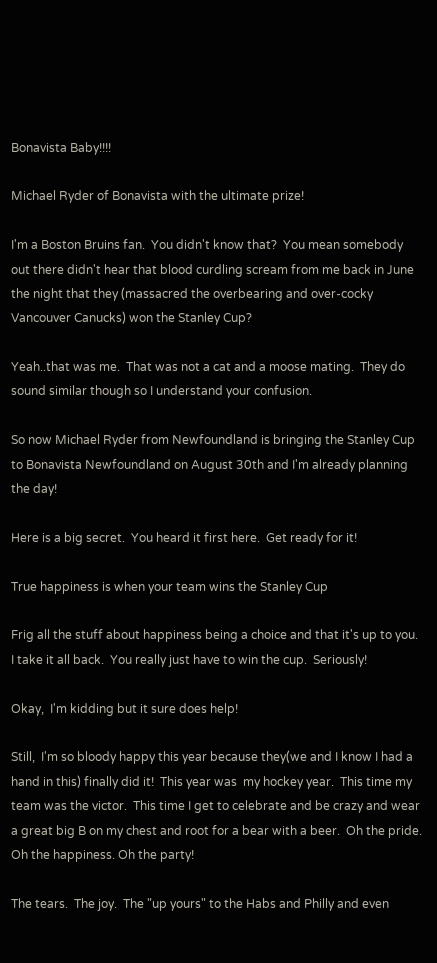Bonavista Baby!!!!

Michael Ryder of Bonavista with the ultimate prize!

I'm a Boston Bruins fan.  You didn't know that?  You mean somebody out there didn't hear that blood curdling scream from me back in June the night that they (massacred the overbearing and over-cocky Vancouver Canucks) won the Stanley Cup?

Yeah..that was me.  That was not a cat and a moose mating.  They do sound similar though so I understand your confusion.

So now Michael Ryder from Newfoundland is bringing the Stanley Cup to Bonavista Newfoundland on August 30th and I'm already planning the day!

Here is a big secret.  You heard it first here.  Get ready for it!

True happiness is when your team wins the Stanley Cup

Frig all the stuff about happiness being a choice and that it's up to you.  I take it all back.  You really just have to win the cup.  Seriously!

Okay,  I'm kidding but it sure does help!

Still,  I'm so bloody happy this year because they(we and I know I had a hand in this) finally did it!  This year was  my hockey year.  This time my team was the victor.  This time I get to celebrate and be crazy and wear a great big B on my chest and root for a bear with a beer.  Oh the pride.  Oh the happiness. Oh the party!

The tears.  The joy.  The "up yours" to the Habs and Philly and even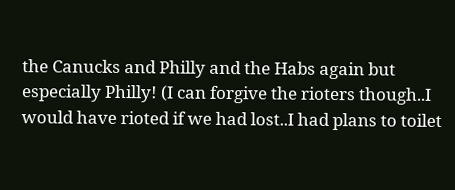the Canucks and Philly and the Habs again but especially Philly! (I can forgive the rioters though..I would have rioted if we had lost..I had plans to toilet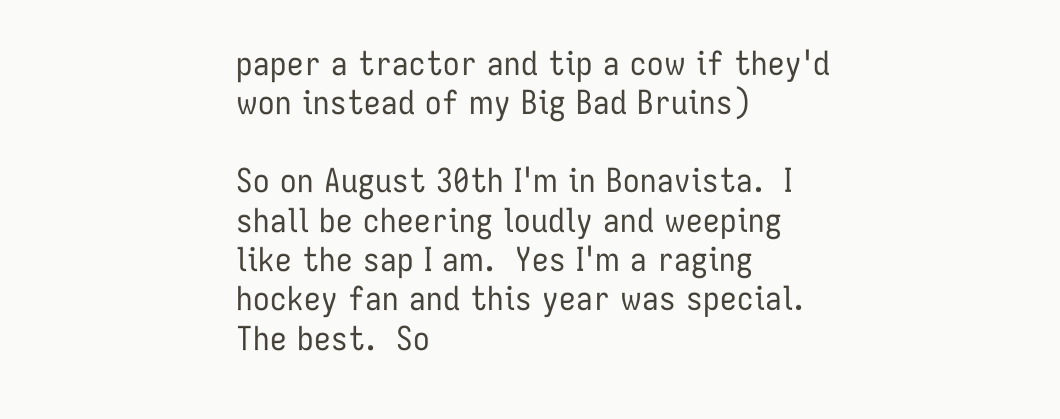paper a tractor and tip a cow if they'd won instead of my Big Bad Bruins)

So on August 30th I'm in Bonavista.  I  shall be cheering loudly and weeping like the sap I am.  Yes I'm a raging hockey fan and this year was special.  The best.  So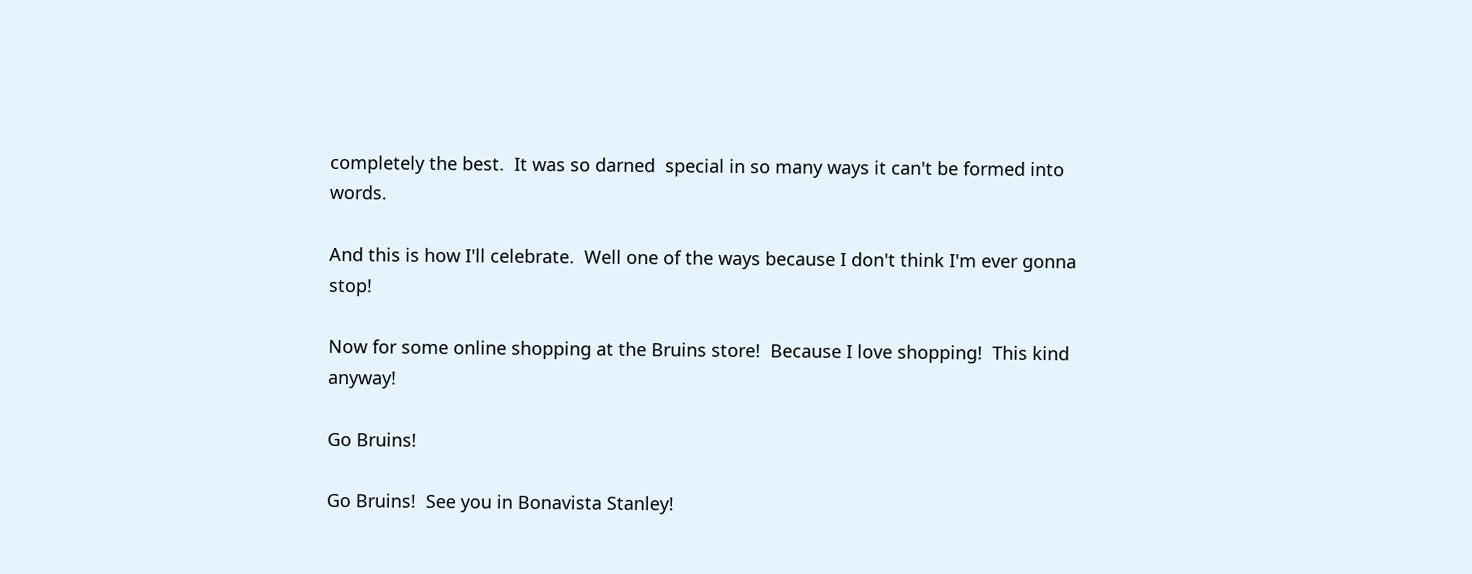completely the best.  It was so darned  special in so many ways it can't be formed into words.

And this is how I'll celebrate.  Well one of the ways because I don't think I'm ever gonna stop!

Now for some online shopping at the Bruins store!  Because I love shopping!  This kind anyway!

Go Bruins!

Go Bruins!  See you in Bonavista Stanley!